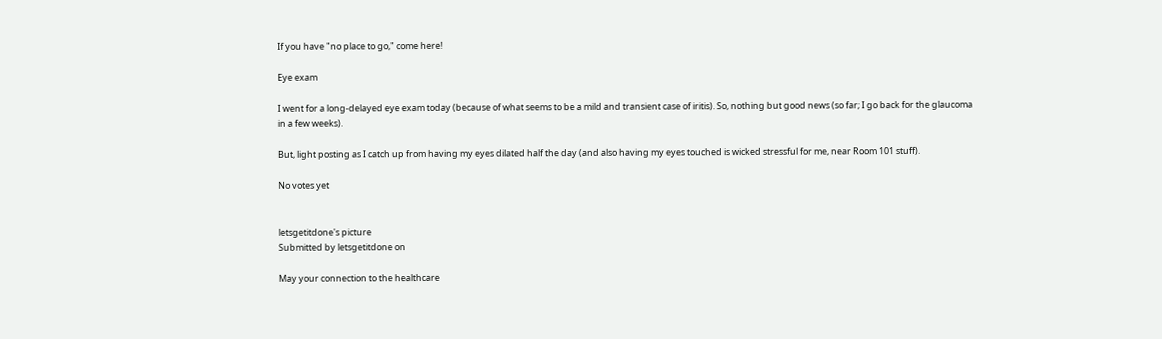If you have "no place to go," come here!

Eye exam

I went for a long-delayed eye exam today (because of what seems to be a mild and transient case of iritis). So, nothing but good news (so far; I go back for the glaucoma in a few weeks).

But, light posting as I catch up from having my eyes dilated half the day (and also having my eyes touched is wicked stressful for me, near Room 101 stuff).

No votes yet


letsgetitdone's picture
Submitted by letsgetitdone on

May your connection to the healthcare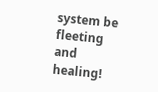system be fleeting and healing!